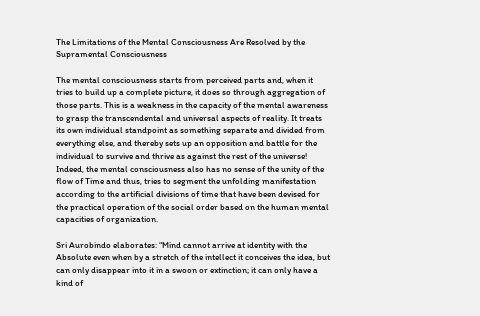The Limitations of the Mental Consciousness Are Resolved by the Supramental Consciousness

The mental consciousness starts from perceived parts and, when it tries to build up a complete picture, it does so through aggregation of those parts. This is a weakness in the capacity of the mental awareness to grasp the transcendental and universal aspects of reality. It treats its own individual standpoint as something separate and divided from everything else, and thereby sets up an opposition and battle for the individual to survive and thrive as against the rest of the universe! Indeed, the mental consciousness also has no sense of the unity of the flow of Time and thus, tries to segment the unfolding manifestation according to the artificial divisions of time that have been devised for the practical operation of the social order based on the human mental capacities of organization.

Sri Aurobindo elaborates: “Mind cannot arrive at identity with the Absolute even when by a stretch of the intellect it conceives the idea, but can only disappear into it in a swoon or extinction; it can only have a kind of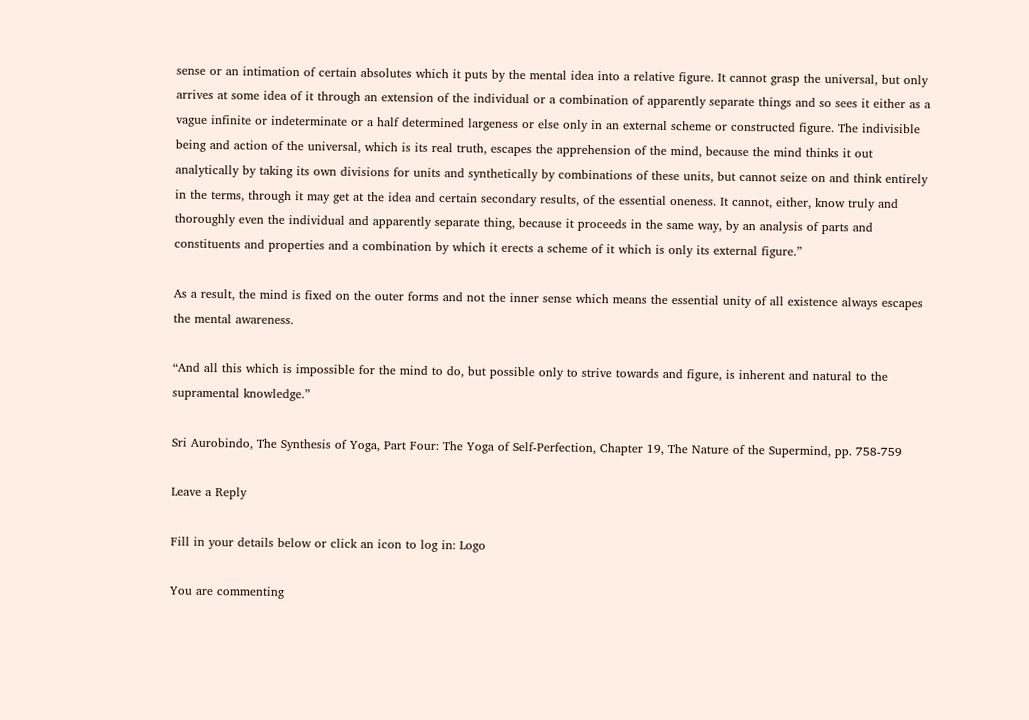sense or an intimation of certain absolutes which it puts by the mental idea into a relative figure. It cannot grasp the universal, but only arrives at some idea of it through an extension of the individual or a combination of apparently separate things and so sees it either as a vague infinite or indeterminate or a half determined largeness or else only in an external scheme or constructed figure. The indivisible being and action of the universal, which is its real truth, escapes the apprehension of the mind, because the mind thinks it out analytically by taking its own divisions for units and synthetically by combinations of these units, but cannot seize on and think entirely in the terms, through it may get at the idea and certain secondary results, of the essential oneness. It cannot, either, know truly and thoroughly even the individual and apparently separate thing, because it proceeds in the same way, by an analysis of parts and constituents and properties and a combination by which it erects a scheme of it which is only its external figure.”

As a result, the mind is fixed on the outer forms and not the inner sense which means the essential unity of all existence always escapes the mental awareness.

“And all this which is impossible for the mind to do, but possible only to strive towards and figure, is inherent and natural to the supramental knowledge.”

Sri Aurobindo, The Synthesis of Yoga, Part Four: The Yoga of Self-Perfection, Chapter 19, The Nature of the Supermind, pp. 758-759

Leave a Reply

Fill in your details below or click an icon to log in: Logo

You are commenting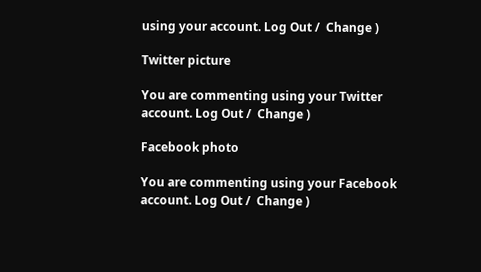using your account. Log Out /  Change )

Twitter picture

You are commenting using your Twitter account. Log Out /  Change )

Facebook photo

You are commenting using your Facebook account. Log Out /  Change )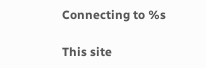Connecting to %s

This site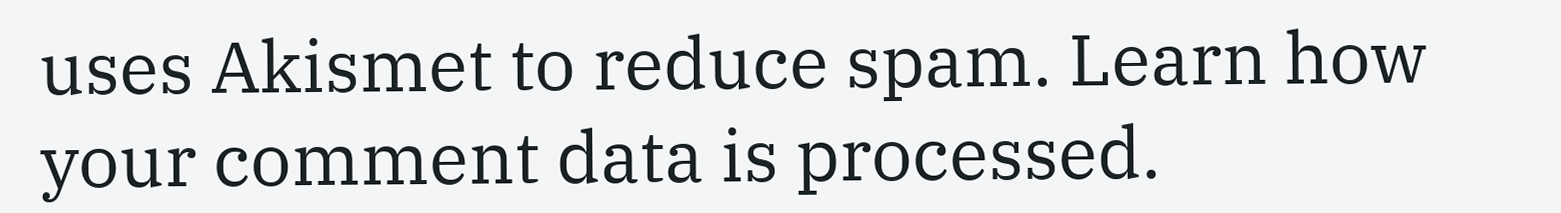uses Akismet to reduce spam. Learn how your comment data is processed.